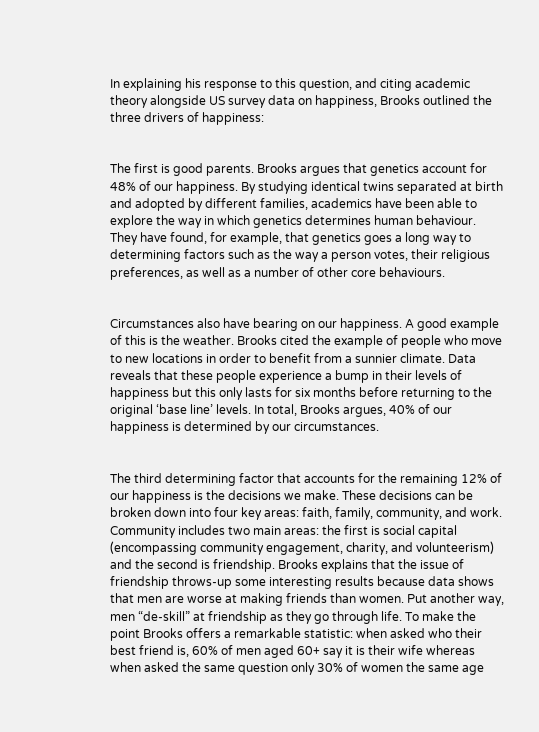In explaining his response to this question, and citing academic theory alongside US survey data on happiness, Brooks outlined the three drivers of happiness:


The first is good parents. Brooks argues that genetics account for 48% of our happiness. By studying identical twins separated at birth and adopted by different families, academics have been able to explore the way in which genetics determines human behaviour. They have found, for example, that genetics goes a long way to determining factors such as the way a person votes, their religious preferences, as well as a number of other core behaviours.


Circumstances also have bearing on our happiness. A good example of this is the weather. Brooks cited the example of people who move to new locations in order to benefit from a sunnier climate. Data reveals that these people experience a bump in their levels of happiness but this only lasts for six months before returning to the original ‘base line’ levels. In total, Brooks argues, 40% of our happiness is determined by our circumstances.


The third determining factor that accounts for the remaining 12% of our happiness is the decisions we make. These decisions can be broken down into four key areas: faith, family, community, and work. Community includes two main areas: the first is social capital (encompassing community engagement, charity, and volunteerism) and the second is friendship. Brooks explains that the issue of friendship throws-up some interesting results because data shows that men are worse at making friends than women. Put another way, men “de-skill” at friendship as they go through life. To make the point Brooks offers a remarkable statistic: when asked who their best friend is, 60% of men aged 60+ say it is their wife whereas when asked the same question only 30% of women the same age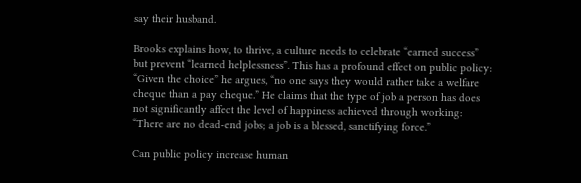say their husband.

Brooks explains how, to thrive, a culture needs to celebrate “earned success” but prevent “learned helplessness”. This has a profound effect on public policy: “Given the choice” he argues, “no one says they would rather take a welfare cheque than a pay cheque.” He claims that the type of job a person has does not significantly affect the level of happiness achieved through working: “There are no dead-end jobs; a job is a blessed, sanctifying force.”

Can public policy increase human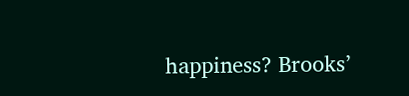happiness? Brooks’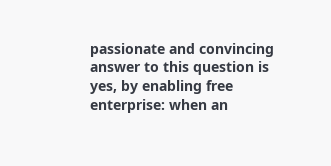passionate and convincing answer to this question is yes, by enabling free enterprise: when an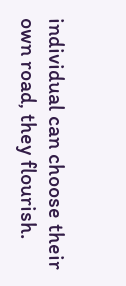individual can choose their own road, they flourish.